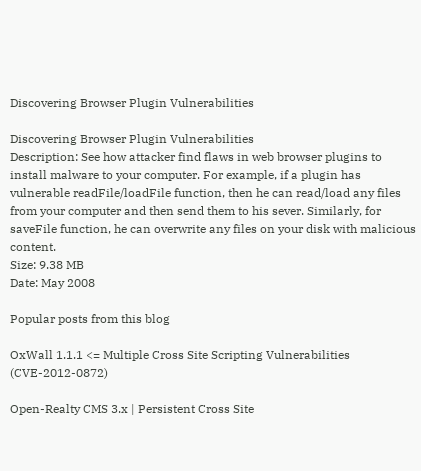Discovering Browser Plugin Vulnerabilities

Discovering Browser Plugin Vulnerabilities
Description: See how attacker find flaws in web browser plugins to install malware to your computer. For example, if a plugin has vulnerable readFile/loadFile function, then he can read/load any files from your computer and then send them to his sever. Similarly, for saveFile function, he can overwrite any files on your disk with malicious content.
Size: 9.38 MB
Date: May 2008

Popular posts from this blog

OxWall 1.1.1 <= Multiple Cross Site Scripting Vulnerabilities (CVE-2012-0872)

Open-Realty CMS 3.x | Persistent Cross Site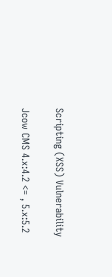Scripting (XSS) Vulnerability

Jcow CMS 4.x:4.2 <= , 5.x:5.2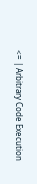<= | Arbitrary Code Execution